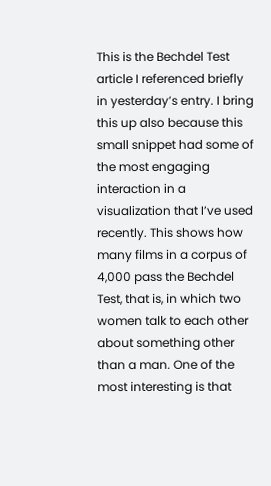This is the Bechdel Test article I referenced briefly in yesterday’s entry. I bring this up also because this small snippet had some of the most engaging interaction in a visualization that I’ve used recently. This shows how many films in a corpus of 4,000 pass the Bechdel Test, that is, in which two women talk to each other about something other than a man. One of the most interesting is that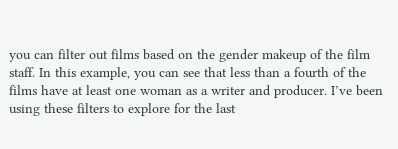you can filter out films based on the gender makeup of the film staff. In this example, you can see that less than a fourth of the films have at least one woman as a writer and producer. I’ve been using these filters to explore for the last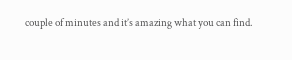couple of minutes and it’s amazing what you can find.